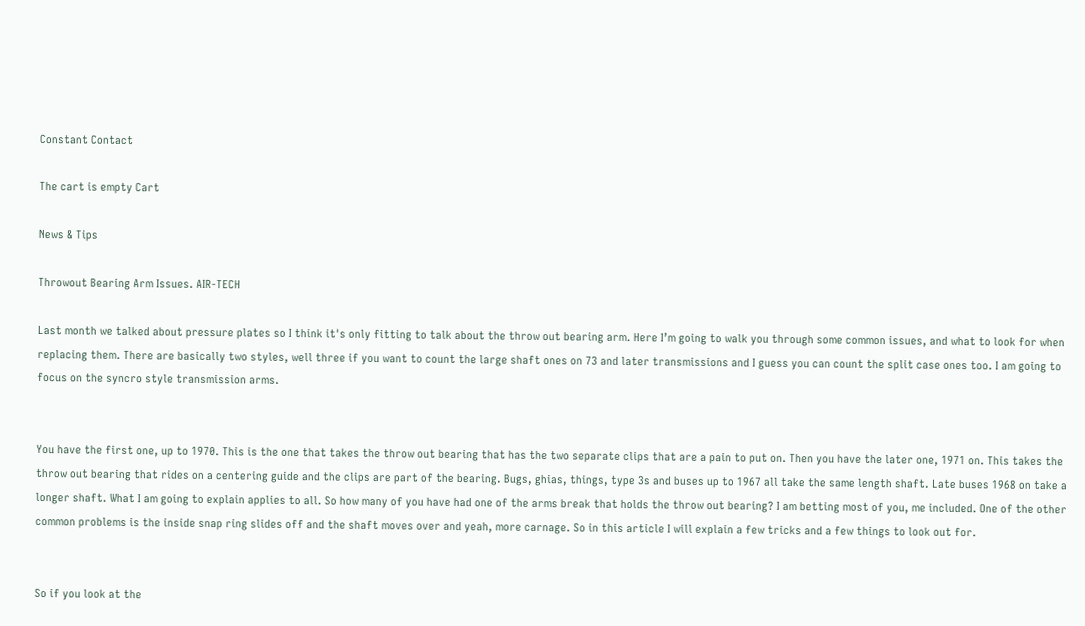Constant Contact

The cart is empty Cart

News & Tips

Throwout Bearing Arm Issues. AIR-TECH

Last month we talked about pressure plates so I think it's only fitting to talk about the throw out bearing arm. Here I’m going to walk you through some common issues, and what to look for when replacing them. There are basically two styles, well three if you want to count the large shaft ones on 73 and later transmissions and I guess you can count the split case ones too. I am going to focus on the syncro style transmission arms.


You have the first one, up to 1970. This is the one that takes the throw out bearing that has the two separate clips that are a pain to put on. Then you have the later one, 1971 on. This takes the throw out bearing that rides on a centering guide and the clips are part of the bearing. Bugs, ghias, things, type 3s and buses up to 1967 all take the same length shaft. Late buses 1968 on take a longer shaft. What I am going to explain applies to all. So how many of you have had one of the arms break that holds the throw out bearing? I am betting most of you, me included. One of the other common problems is the inside snap ring slides off and the shaft moves over and yeah, more carnage. So in this article I will explain a few tricks and a few things to look out for.


So if you look at the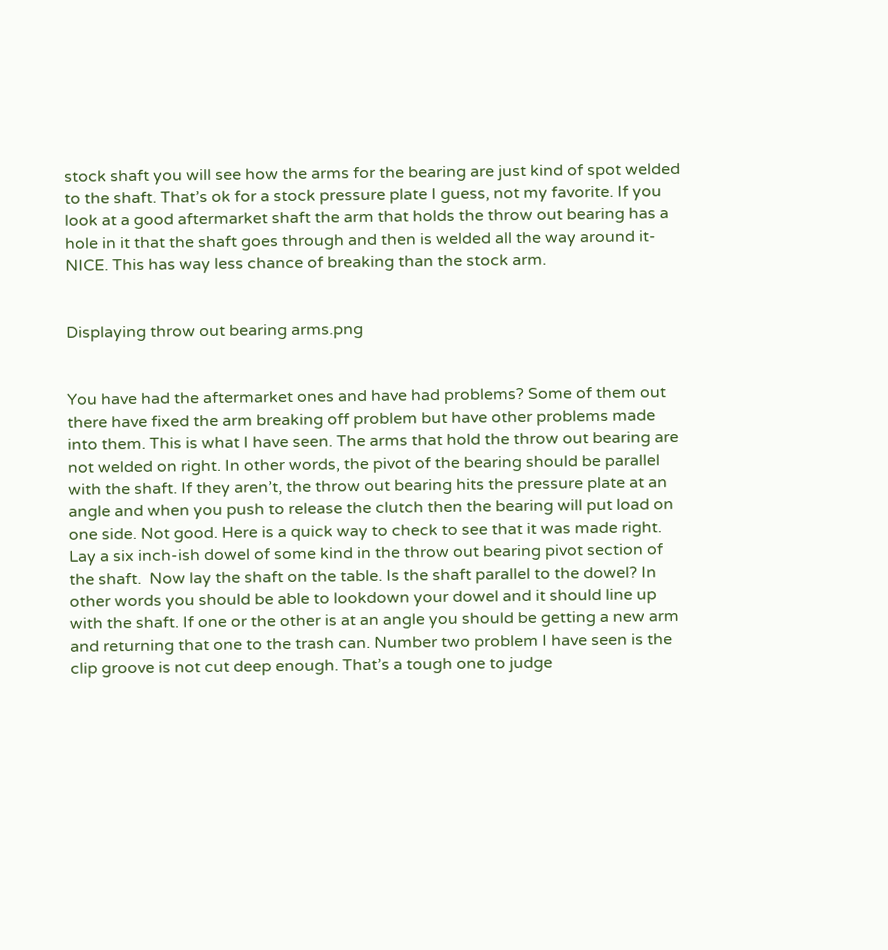stock shaft you will see how the arms for the bearing are just kind of spot welded to the shaft. That’s ok for a stock pressure plate I guess, not my favorite. If you look at a good aftermarket shaft the arm that holds the throw out bearing has a hole in it that the shaft goes through and then is welded all the way around it- NICE. This has way less chance of breaking than the stock arm.


Displaying throw out bearing arms.png


You have had the aftermarket ones and have had problems? Some of them out there have fixed the arm breaking off problem but have other problems made into them. This is what I have seen. The arms that hold the throw out bearing are not welded on right. In other words, the pivot of the bearing should be parallel with the shaft. If they aren’t, the throw out bearing hits the pressure plate at an angle and when you push to release the clutch then the bearing will put load on one side. Not good. Here is a quick way to check to see that it was made right. Lay a six inch-ish dowel of some kind in the throw out bearing pivot section of the shaft.  Now lay the shaft on the table. Is the shaft parallel to the dowel? In other words you should be able to lookdown your dowel and it should line up with the shaft. If one or the other is at an angle you should be getting a new arm and returning that one to the trash can. Number two problem I have seen is the clip groove is not cut deep enough. That’s a tough one to judge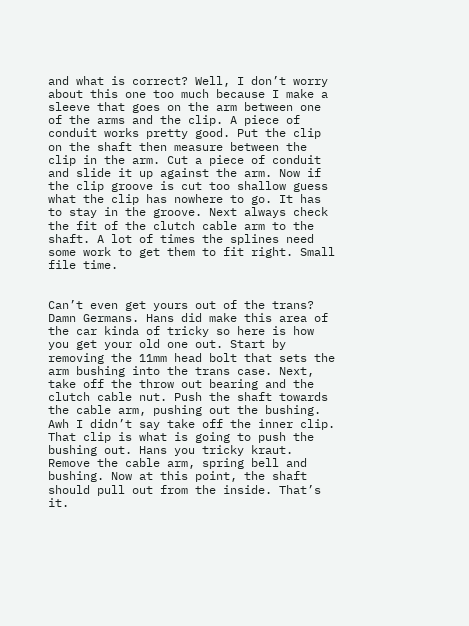and what is correct? Well, I don’t worry about this one too much because I make a sleeve that goes on the arm between one of the arms and the clip. A piece of conduit works pretty good. Put the clip on the shaft then measure between the clip in the arm. Cut a piece of conduit and slide it up against the arm. Now if the clip groove is cut too shallow guess what the clip has nowhere to go. It has to stay in the groove. Next always check the fit of the clutch cable arm to the shaft. A lot of times the splines need some work to get them to fit right. Small file time.


Can’t even get yours out of the trans? Damn Germans. Hans did make this area of the car kinda of tricky so here is how you get your old one out. Start by removing the 11mm head bolt that sets the arm bushing into the trans case. Next, take off the throw out bearing and the clutch cable nut. Push the shaft towards the cable arm, pushing out the bushing. Awh I didn’t say take off the inner clip. That clip is what is going to push the bushing out. Hans you tricky kraut. Remove the cable arm, spring bell and bushing. Now at this point, the shaft should pull out from the inside. That’s it.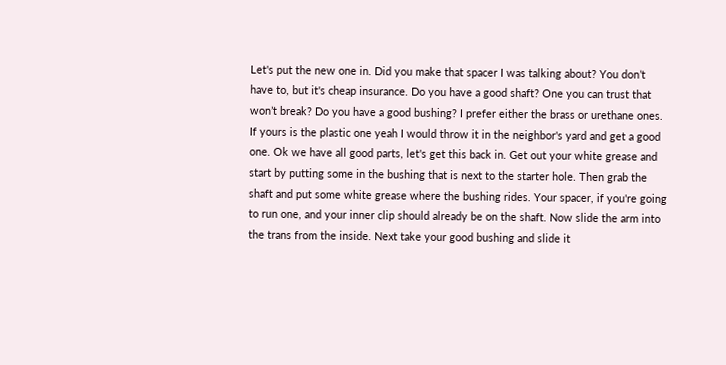Let's put the new one in. Did you make that spacer I was talking about? You don’t have to, but it's cheap insurance. Do you have a good shaft? One you can trust that won’t break? Do you have a good bushing? I prefer either the brass or urethane ones. If yours is the plastic one yeah I would throw it in the neighbor's yard and get a good one. Ok we have all good parts, let's get this back in. Get out your white grease and start by putting some in the bushing that is next to the starter hole. Then grab the shaft and put some white grease where the bushing rides. Your spacer, if you're going to run one, and your inner clip should already be on the shaft. Now slide the arm into the trans from the inside. Next take your good bushing and slide it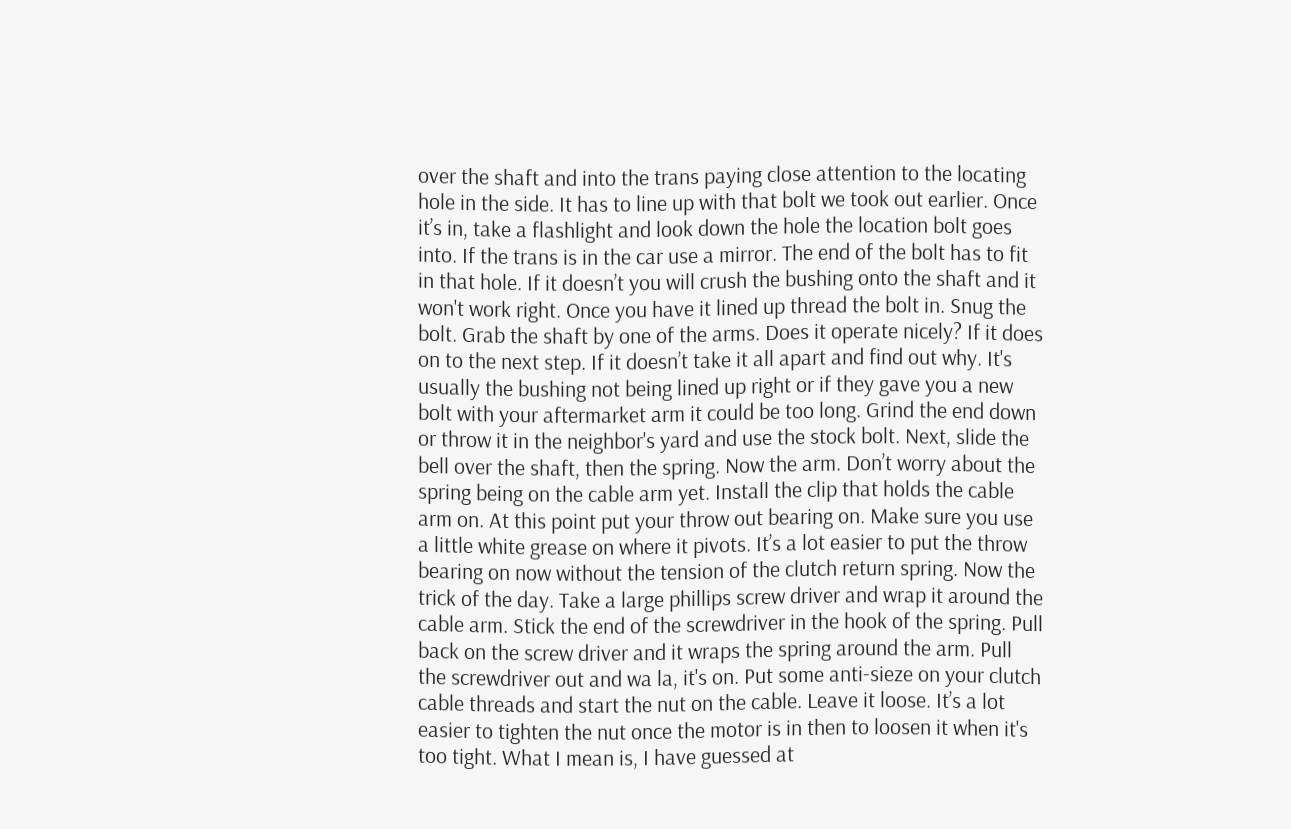over the shaft and into the trans paying close attention to the locating hole in the side. It has to line up with that bolt we took out earlier. Once it’s in, take a flashlight and look down the hole the location bolt goes into. If the trans is in the car use a mirror. The end of the bolt has to fit in that hole. If it doesn’t you will crush the bushing onto the shaft and it won't work right. Once you have it lined up thread the bolt in. Snug the bolt. Grab the shaft by one of the arms. Does it operate nicely? If it does on to the next step. If it doesn’t take it all apart and find out why. It's usually the bushing not being lined up right or if they gave you a new bolt with your aftermarket arm it could be too long. Grind the end down or throw it in the neighbor's yard and use the stock bolt. Next, slide the bell over the shaft, then the spring. Now the arm. Don’t worry about the spring being on the cable arm yet. Install the clip that holds the cable arm on. At this point put your throw out bearing on. Make sure you use a little white grease on where it pivots. It’s a lot easier to put the throw bearing on now without the tension of the clutch return spring. Now the trick of the day. Take a large phillips screw driver and wrap it around the cable arm. Stick the end of the screwdriver in the hook of the spring. Pull back on the screw driver and it wraps the spring around the arm. Pull the screwdriver out and wa la, it's on. Put some anti-sieze on your clutch cable threads and start the nut on the cable. Leave it loose. It’s a lot easier to tighten the nut once the motor is in then to loosen it when it's too tight. What I mean is, I have guessed at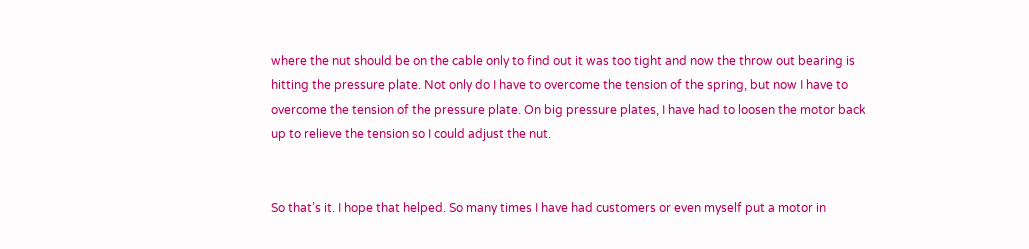where the nut should be on the cable only to find out it was too tight and now the throw out bearing is hitting the pressure plate. Not only do I have to overcome the tension of the spring, but now I have to overcome the tension of the pressure plate. On big pressure plates, I have had to loosen the motor back up to relieve the tension so I could adjust the nut.


So that’s it. I hope that helped. So many times I have had customers or even myself put a motor in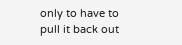only to have to pull it back out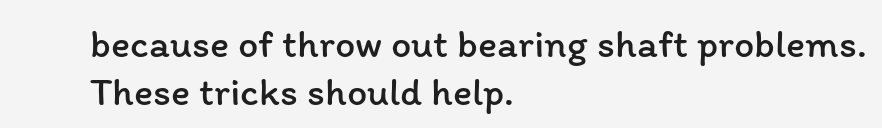because of throw out bearing shaft problems. These tricks should help.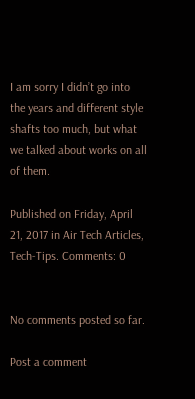I am sorry I didn’t go into the years and different style shafts too much, but what we talked about works on all of them.

Published on Friday, April 21, 2017 in Air Tech Articles, Tech-Tips. Comments: 0


No comments posted so far.

Post a comment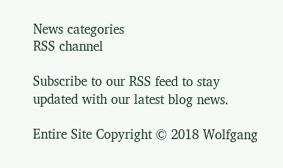News categories
RSS channel

Subscribe to our RSS feed to stay updated with our latest blog news.

Entire Site Copyright © 2018 Wolfgang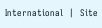International  |  Site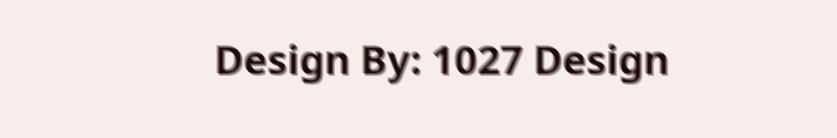Design By: 1027 Design